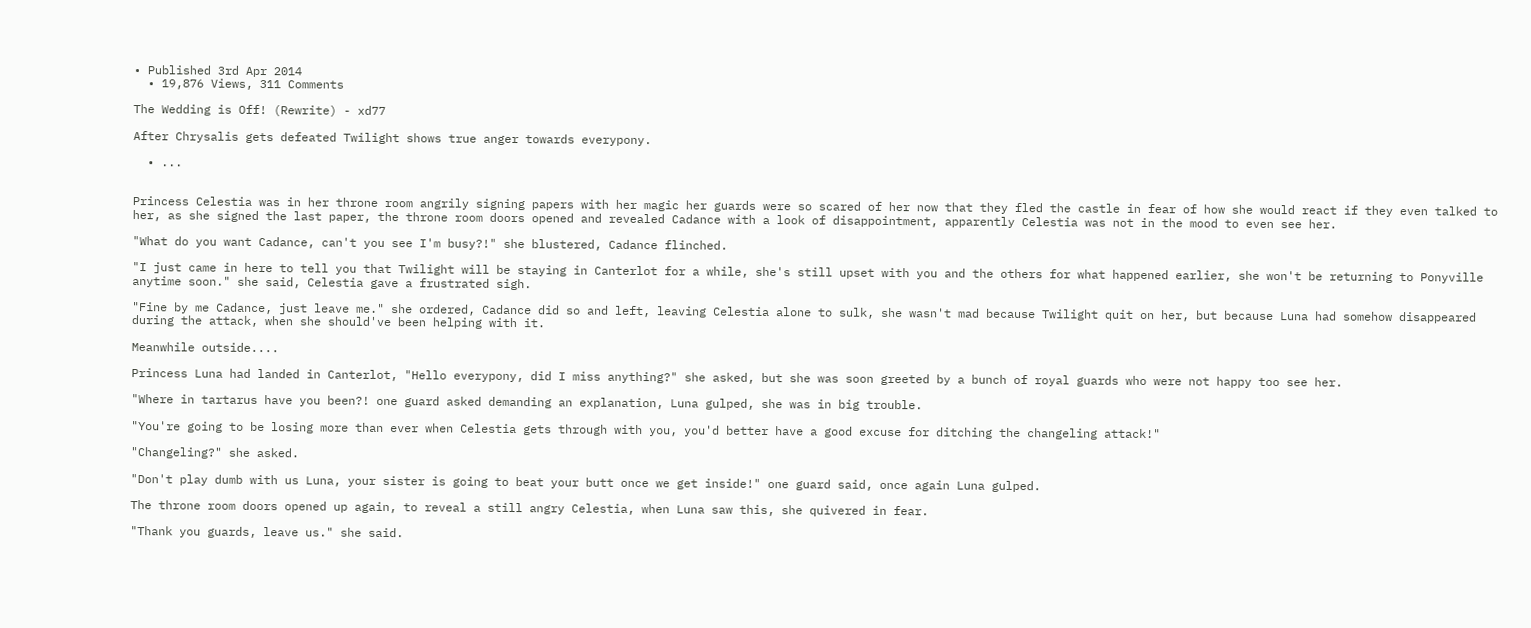• Published 3rd Apr 2014
  • 19,876 Views, 311 Comments

The Wedding is Off! (Rewrite) - xd77

After Chrysalis gets defeated Twilight shows true anger towards everypony.

  • ...


Princess Celestia was in her throne room angrily signing papers with her magic her guards were so scared of her now that they fled the castle in fear of how she would react if they even talked to her, as she signed the last paper, the throne room doors opened and revealed Cadance with a look of disappointment, apparently Celestia was not in the mood to even see her.

"What do you want Cadance, can't you see I'm busy?!" she blustered, Cadance flinched.

"I just came in here to tell you that Twilight will be staying in Canterlot for a while, she's still upset with you and the others for what happened earlier, she won't be returning to Ponyville anytime soon." she said, Celestia gave a frustrated sigh.

"Fine by me Cadance, just leave me." she ordered, Cadance did so and left, leaving Celestia alone to sulk, she wasn't mad because Twilight quit on her, but because Luna had somehow disappeared during the attack, when she should've been helping with it.

Meanwhile outside....

Princess Luna had landed in Canterlot, "Hello everypony, did I miss anything?" she asked, but she was soon greeted by a bunch of royal guards who were not happy too see her.

"Where in tartarus have you been?! one guard asked demanding an explanation, Luna gulped, she was in big trouble.

"You're going to be losing more than ever when Celestia gets through with you, you'd better have a good excuse for ditching the changeling attack!"

"Changeling?" she asked.

"Don't play dumb with us Luna, your sister is going to beat your butt once we get inside!" one guard said, once again Luna gulped.

The throne room doors opened up again, to reveal a still angry Celestia, when Luna saw this, she quivered in fear.

"Thank you guards, leave us." she said.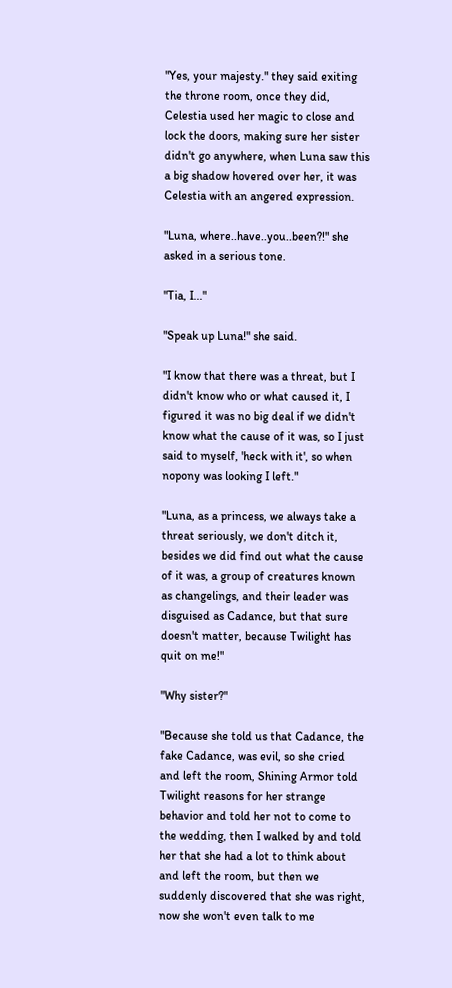"Yes, your majesty." they said exiting the throne room, once they did, Celestia used her magic to close and lock the doors, making sure her sister didn't go anywhere, when Luna saw this a big shadow hovered over her, it was Celestia with an angered expression.

"Luna, where..have..you..been?!" she asked in a serious tone.

"Tia, I..."

"Speak up Luna!" she said.

"I know that there was a threat, but I didn't know who or what caused it, I figured it was no big deal if we didn't know what the cause of it was, so I just said to myself, 'heck with it', so when nopony was looking I left."

"Luna, as a princess, we always take a threat seriously, we don't ditch it, besides we did find out what the cause of it was, a group of creatures known as changelings, and their leader was disguised as Cadance, but that sure doesn't matter, because Twilight has quit on me!"

"Why sister?"

"Because she told us that Cadance, the fake Cadance, was evil, so she cried and left the room, Shining Armor told Twilight reasons for her strange behavior and told her not to come to the wedding, then I walked by and told her that she had a lot to think about and left the room, but then we suddenly discovered that she was right, now she won't even talk to me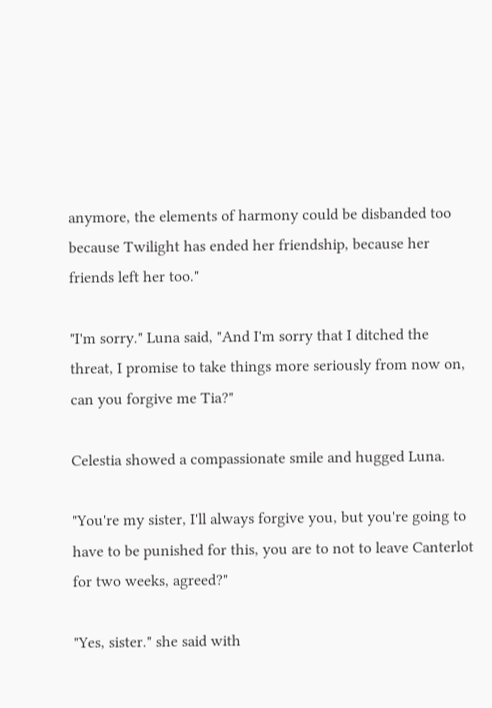anymore, the elements of harmony could be disbanded too because Twilight has ended her friendship, because her friends left her too."

"I'm sorry." Luna said, "And I'm sorry that I ditched the threat, I promise to take things more seriously from now on, can you forgive me Tia?"

Celestia showed a compassionate smile and hugged Luna.

"You're my sister, I'll always forgive you, but you're going to have to be punished for this, you are to not to leave Canterlot for two weeks, agreed?"

"Yes, sister." she said with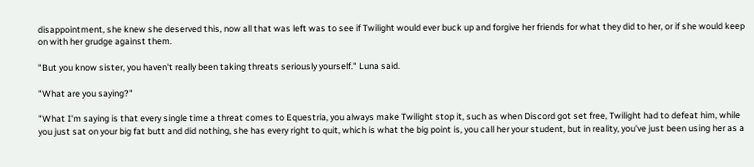disappointment, she knew she deserved this, now all that was left was to see if Twilight would ever buck up and forgive her friends for what they did to her, or if she would keep on with her grudge against them.

"But you know sister, you haven't really been taking threats seriously yourself." Luna said.

"What are you saying?"

"What I'm saying is that every single time a threat comes to Equestria, you always make Twilight stop it, such as when Discord got set free, Twilight had to defeat him, while you just sat on your big fat butt and did nothing, she has every right to quit, which is what the big point is, you call her your student, but in reality, you've just been using her as a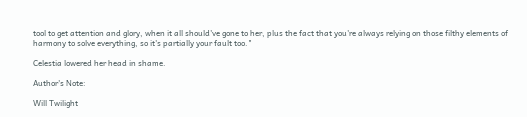tool to get attention and glory, when it all should've gone to her, plus the fact that you're always relying on those filthy elements of harmony to solve everything, so it's partially your fault too."

Celestia lowered her head in shame.

Author's Note:

Will Twilight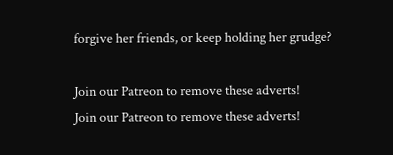forgive her friends, or keep holding her grudge?

Join our Patreon to remove these adverts!
Join our Patreon to remove these adverts!